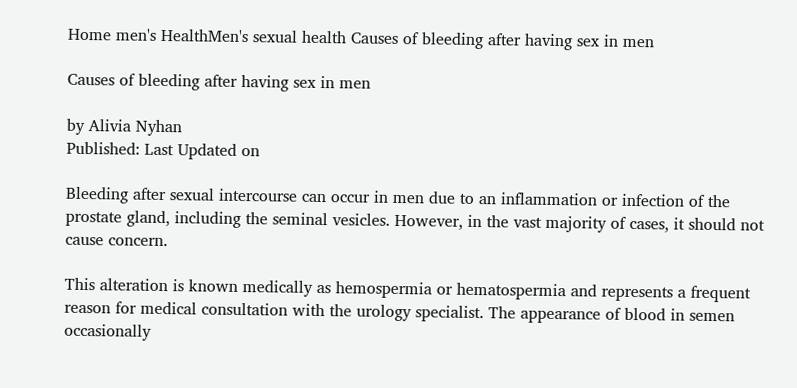Home men's HealthMen's sexual health Causes of bleeding after having sex in men

Causes of bleeding after having sex in men

by Alivia Nyhan
Published: Last Updated on

Bleeding after sexual intercourse can occur in men due to an inflammation or infection of the prostate gland, including the seminal vesicles. However, in the vast majority of cases, it should not cause concern.

This alteration is known medically as hemospermia or hematospermia and represents a frequent reason for medical consultation with the urology specialist. The appearance of blood in semen occasionally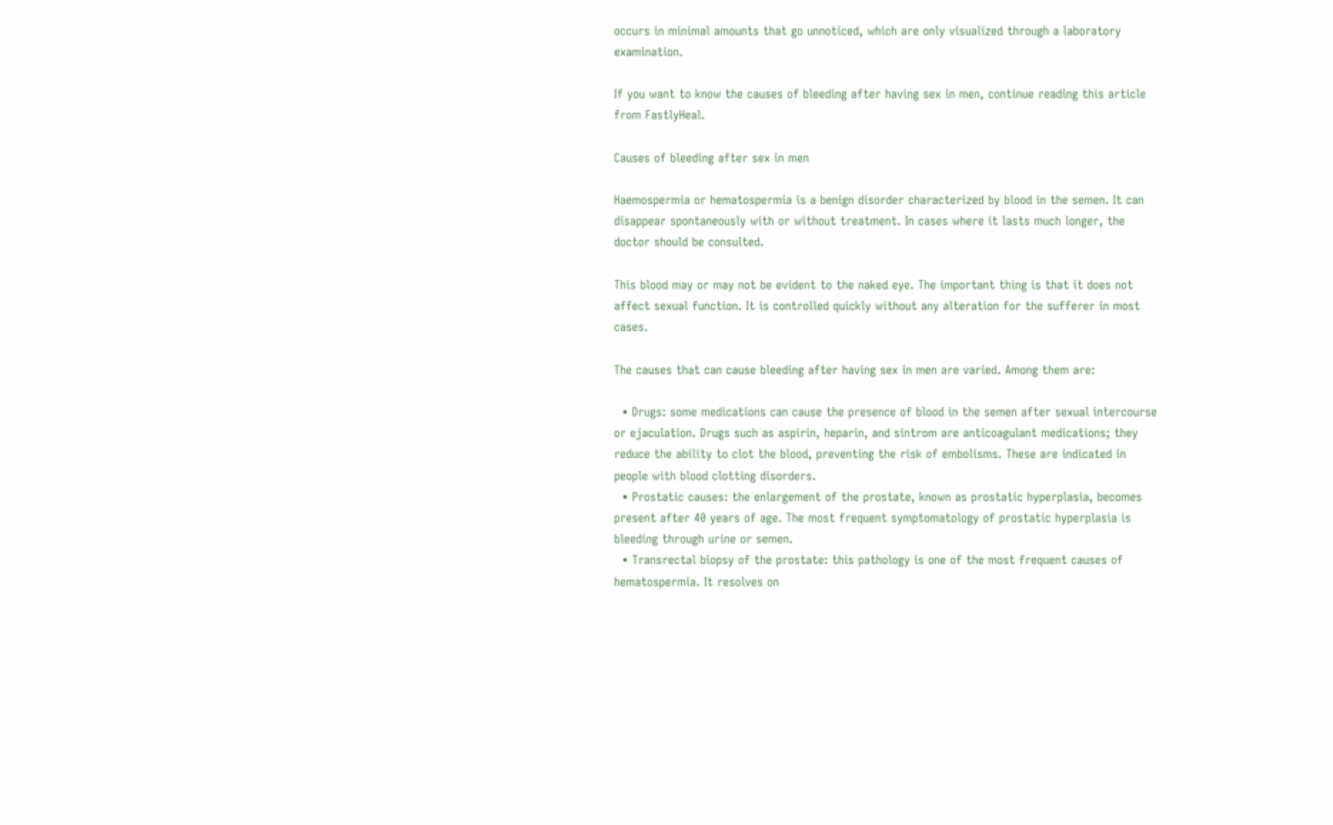occurs in minimal amounts that go unnoticed, which are only visualized through a laboratory examination.

If you want to know the causes of bleeding after having sex in men, continue reading this article from FastlyHeal.

Causes of bleeding after sex in men

Haemospermia or hematospermia is a benign disorder characterized by blood in the semen. It can disappear spontaneously with or without treatment. In cases where it lasts much longer, the doctor should be consulted.

This blood may or may not be evident to the naked eye. The important thing is that it does not affect sexual function. It is controlled quickly without any alteration for the sufferer in most cases.

The causes that can cause bleeding after having sex in men are varied. Among them are:

  • Drugs: some medications can cause the presence of blood in the semen after sexual intercourse or ejaculation. Drugs such as aspirin, heparin, and sintrom are anticoagulant medications; they reduce the ability to clot the blood, preventing the risk of embolisms. These are indicated in people with blood clotting disorders.
  • Prostatic causes: the enlargement of the prostate, known as prostatic hyperplasia, becomes present after 40 years of age. The most frequent symptomatology of prostatic hyperplasia is bleeding through urine or semen.
  • Transrectal biopsy of the prostate: this pathology is one of the most frequent causes of hematospermia. It resolves on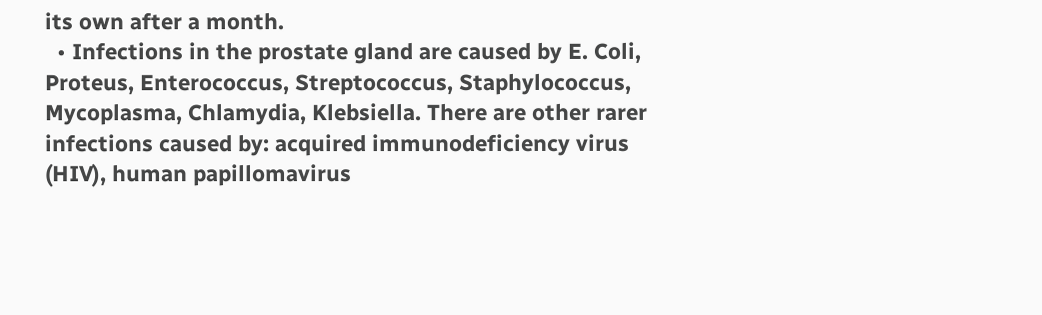its own after a month.
  • Infections in the prostate gland are caused by E. Coli, Proteus, Enterococcus, Streptococcus, Staphylococcus, Mycoplasma, Chlamydia, Klebsiella. There are other rarer infections caused by: acquired immunodeficiency virus (HIV), human papillomavirus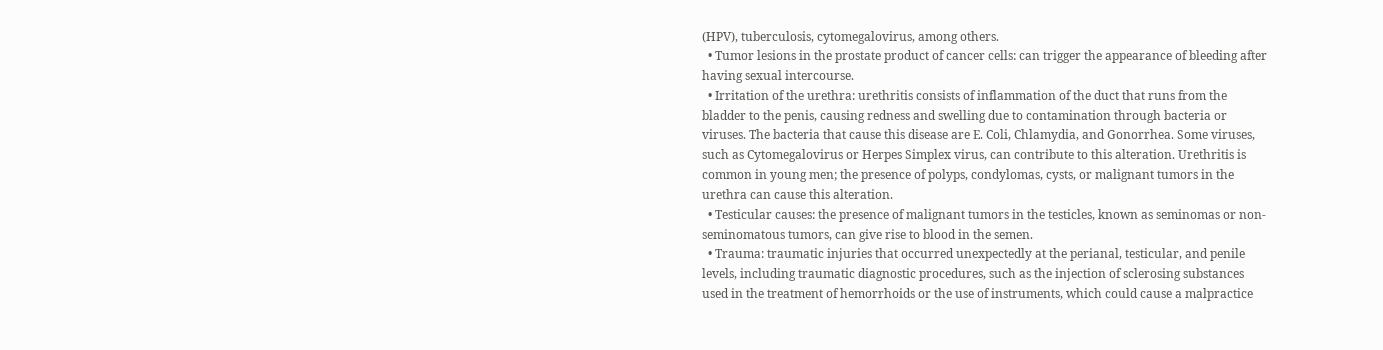(HPV), tuberculosis, cytomegalovirus, among others.
  • Tumor lesions in the prostate product of cancer cells: can trigger the appearance of bleeding after having sexual intercourse.
  • Irritation of the urethra: urethritis consists of inflammation of the duct that runs from the bladder to the penis, causing redness and swelling due to contamination through bacteria or viruses. The bacteria that cause this disease are E. Coli, Chlamydia, and Gonorrhea. Some viruses, such as Cytomegalovirus or Herpes Simplex virus, can contribute to this alteration. Urethritis is common in young men; the presence of polyps, condylomas, cysts, or malignant tumors in the urethra can cause this alteration.
  • Testicular causes: the presence of malignant tumors in the testicles, known as seminomas or non-seminomatous tumors, can give rise to blood in the semen.
  • Trauma: traumatic injuries that occurred unexpectedly at the perianal, testicular, and penile levels, including traumatic diagnostic procedures, such as the injection of sclerosing substances used in the treatment of hemorrhoids or the use of instruments, which could cause a malpractice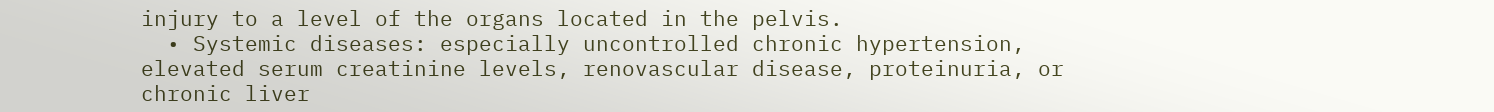injury to a level of the organs located in the pelvis.
  • Systemic diseases: especially uncontrolled chronic hypertension, elevated serum creatinine levels, renovascular disease, proteinuria, or chronic liver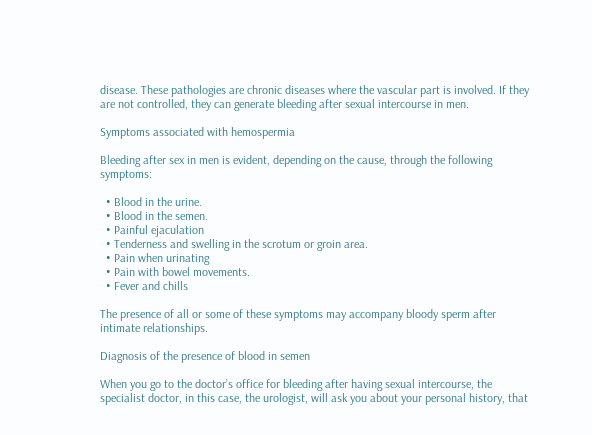disease. These pathologies are chronic diseases where the vascular part is involved. If they are not controlled, they can generate bleeding after sexual intercourse in men.

Symptoms associated with hemospermia

Bleeding after sex in men is evident, depending on the cause, through the following symptoms:

  • Blood in the urine.
  • Blood in the semen.
  • Painful ejaculation
  • Tenderness and swelling in the scrotum or groin area.
  • Pain when urinating
  • Pain with bowel movements.
  • Fever and chills

The presence of all or some of these symptoms may accompany bloody sperm after intimate relationships.

Diagnosis of the presence of blood in semen

When you go to the doctor’s office for bleeding after having sexual intercourse, the specialist doctor, in this case, the urologist, will ask you about your personal history, that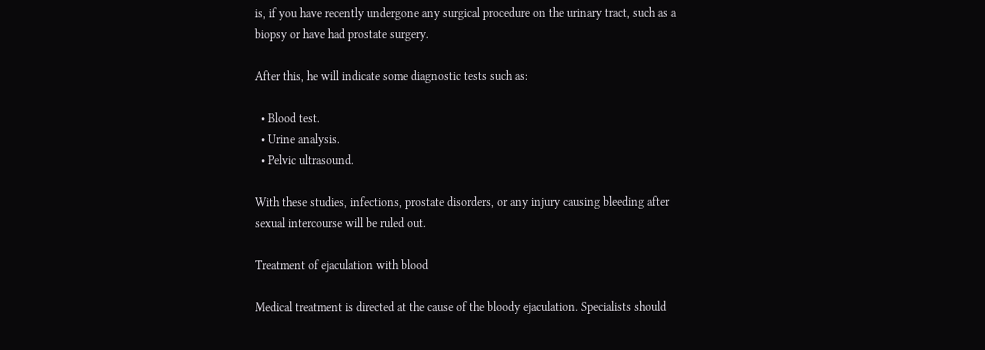is, if you have recently undergone any surgical procedure on the urinary tract, such as a biopsy or have had prostate surgery.

After this, he will indicate some diagnostic tests such as:

  • Blood test.
  • Urine analysis.
  • Pelvic ultrasound.

With these studies, infections, prostate disorders, or any injury causing bleeding after sexual intercourse will be ruled out.

Treatment of ejaculation with blood

Medical treatment is directed at the cause of the bloody ejaculation. Specialists should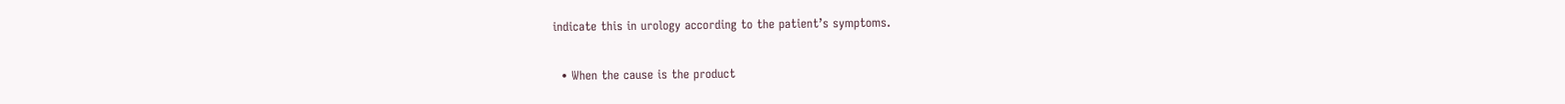indicate this in urology according to the patient’s symptoms.

  • When the cause is the product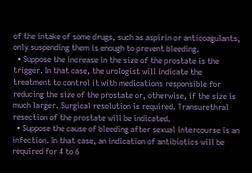of the intake of some drugs, such as aspirin or anticoagulants, only suspending them is enough to prevent bleeding.
  • Suppose the increase in the size of the prostate is the trigger. In that case, the urologist will indicate the treatment to control it with medications responsible for reducing the size of the prostate or, otherwise, if the size is much larger. Surgical resolution is required. Transurethral resection of the prostate will be indicated.
  • Suppose the cause of bleeding after sexual intercourse is an infection. In that case, an indication of antibiotics will be required for 4 to 6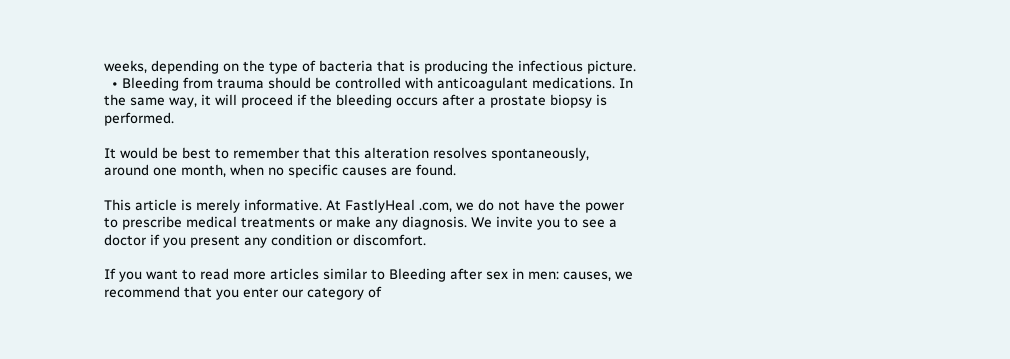weeks, depending on the type of bacteria that is producing the infectious picture.
  • Bleeding from trauma should be controlled with anticoagulant medications. In the same way, it will proceed if the bleeding occurs after a prostate biopsy is performed.

It would be best to remember that this alteration resolves spontaneously, around one month, when no specific causes are found.

This article is merely informative. At FastlyHeal .com, we do not have the power to prescribe medical treatments or make any diagnosis. We invite you to see a doctor if you present any condition or discomfort.

If you want to read more articles similar to Bleeding after sex in men: causes, we recommend that you enter our category of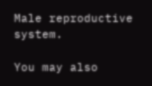Male reproductive system.

You may also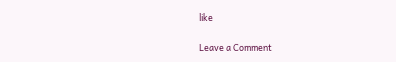like

Leave a Comment